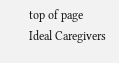top of page
Ideal Caregivers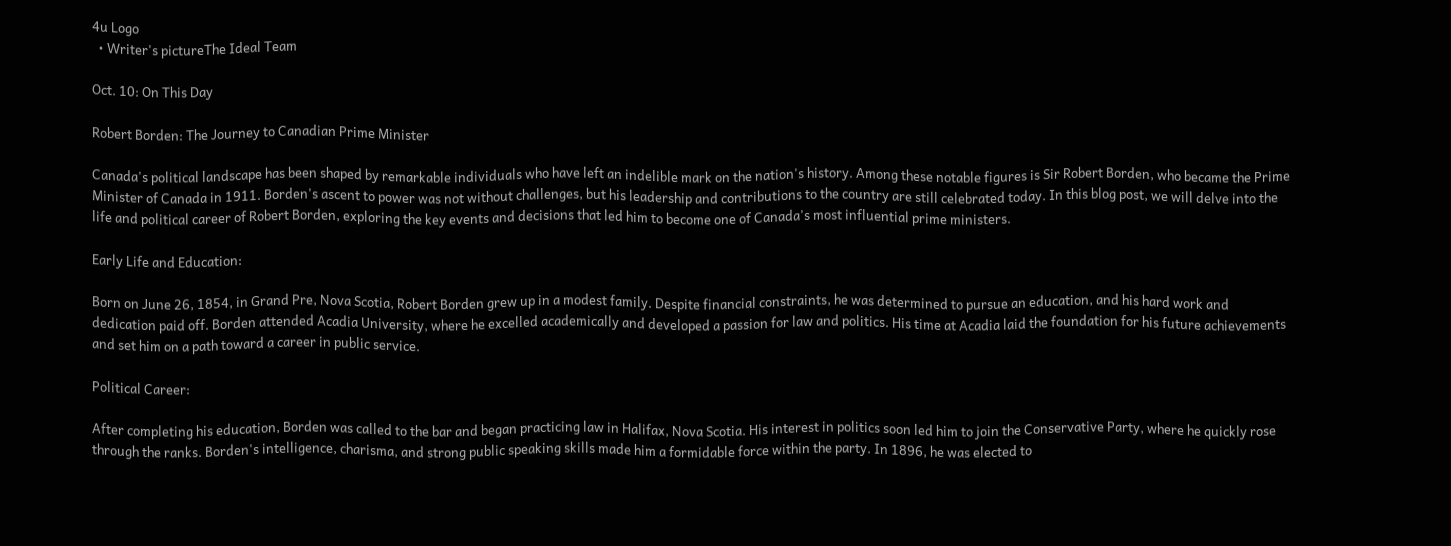4u Logo
  • Writer's pictureThe Ideal Team

Oct. 10: On This Day

Robert Borden: The Journey to Canadian Prime Minister

Canada's political landscape has been shaped by remarkable individuals who have left an indelible mark on the nation's history. Among these notable figures is Sir Robert Borden, who became the Prime Minister of Canada in 1911. Borden's ascent to power was not without challenges, but his leadership and contributions to the country are still celebrated today. In this blog post, we will delve into the life and political career of Robert Borden, exploring the key events and decisions that led him to become one of Canada's most influential prime ministers.

Early Life and Education:

Born on June 26, 1854, in Grand Pre, Nova Scotia, Robert Borden grew up in a modest family. Despite financial constraints, he was determined to pursue an education, and his hard work and dedication paid off. Borden attended Acadia University, where he excelled academically and developed a passion for law and politics. His time at Acadia laid the foundation for his future achievements and set him on a path toward a career in public service.

Political Career:

After completing his education, Borden was called to the bar and began practicing law in Halifax, Nova Scotia. His interest in politics soon led him to join the Conservative Party, where he quickly rose through the ranks. Borden's intelligence, charisma, and strong public speaking skills made him a formidable force within the party. In 1896, he was elected to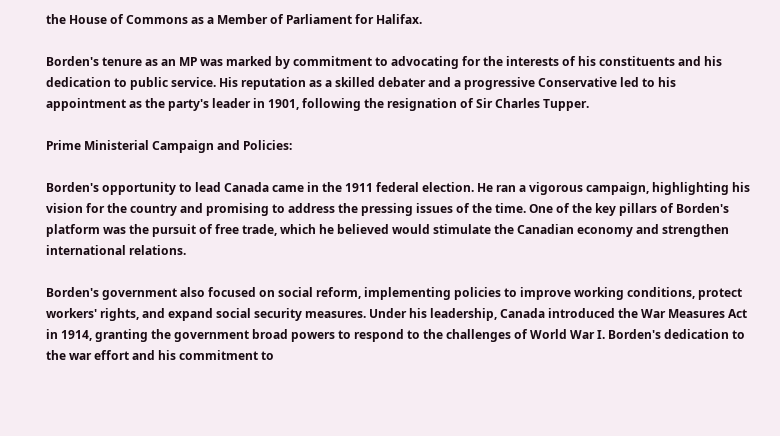the House of Commons as a Member of Parliament for Halifax.

Borden's tenure as an MP was marked by commitment to advocating for the interests of his constituents and his dedication to public service. His reputation as a skilled debater and a progressive Conservative led to his appointment as the party's leader in 1901, following the resignation of Sir Charles Tupper.

Prime Ministerial Campaign and Policies:

Borden's opportunity to lead Canada came in the 1911 federal election. He ran a vigorous campaign, highlighting his vision for the country and promising to address the pressing issues of the time. One of the key pillars of Borden's platform was the pursuit of free trade, which he believed would stimulate the Canadian economy and strengthen international relations.

Borden's government also focused on social reform, implementing policies to improve working conditions, protect workers' rights, and expand social security measures. Under his leadership, Canada introduced the War Measures Act in 1914, granting the government broad powers to respond to the challenges of World War I. Borden's dedication to the war effort and his commitment to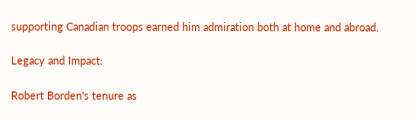supporting Canadian troops earned him admiration both at home and abroad.

Legacy and Impact:

Robert Borden's tenure as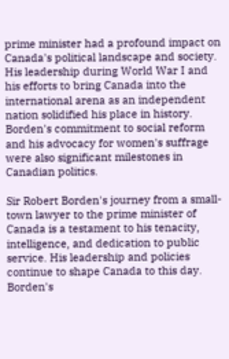prime minister had a profound impact on Canada's political landscape and society. His leadership during World War I and his efforts to bring Canada into the international arena as an independent nation solidified his place in history. Borden's commitment to social reform and his advocacy for women's suffrage were also significant milestones in Canadian politics.

Sir Robert Borden's journey from a small-town lawyer to the prime minister of Canada is a testament to his tenacity, intelligence, and dedication to public service. His leadership and policies continue to shape Canada to this day. Borden's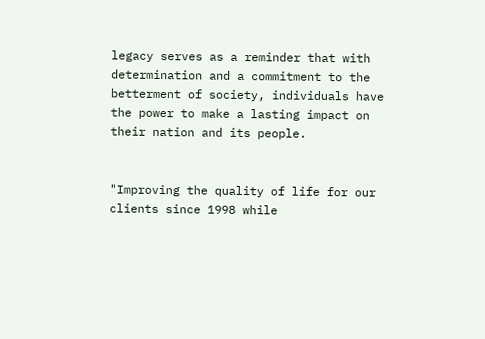legacy serves as a reminder that with determination and a commitment to the betterment of society, individuals have the power to make a lasting impact on their nation and its people.


"Improving the quality of life for our clients since 1998 while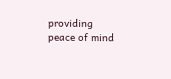providing peace of mind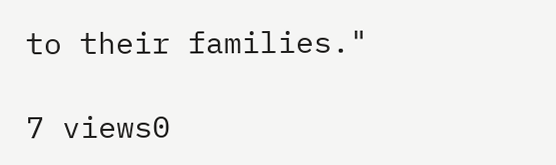to their families."

7 views0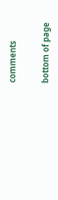comments


bottom of page